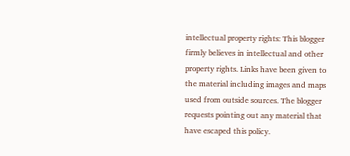intellectual property rights: This blogger firmly believes in intellectual and other property rights. Links have been given to the material including images and maps used from outside sources. The blogger requests pointing out any material that have escaped this policy.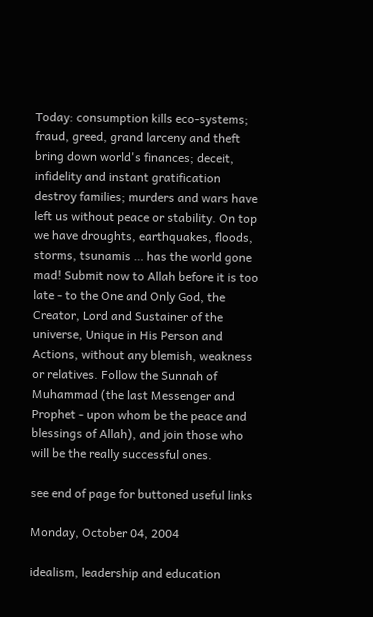Today: consumption kills eco-systems; fraud, greed, grand larceny and theft bring down world's finances; deceit, infidelity and instant gratification destroy families; murders and wars have left us without peace or stability. On top we have droughts, earthquakes, floods, storms, tsunamis … has the world gone mad! Submit now to Allah before it is too late - to the One and Only God, the Creator, Lord and Sustainer of the universe, Unique in His Person and Actions, without any blemish, weakness or relatives. Follow the Sunnah of Muhammad (the last Messenger and Prophet - upon whom be the peace and blessings of Allah), and join those who will be the really successful ones.

see end of page for buttoned useful links

Monday, October 04, 2004

idealism, leadership and education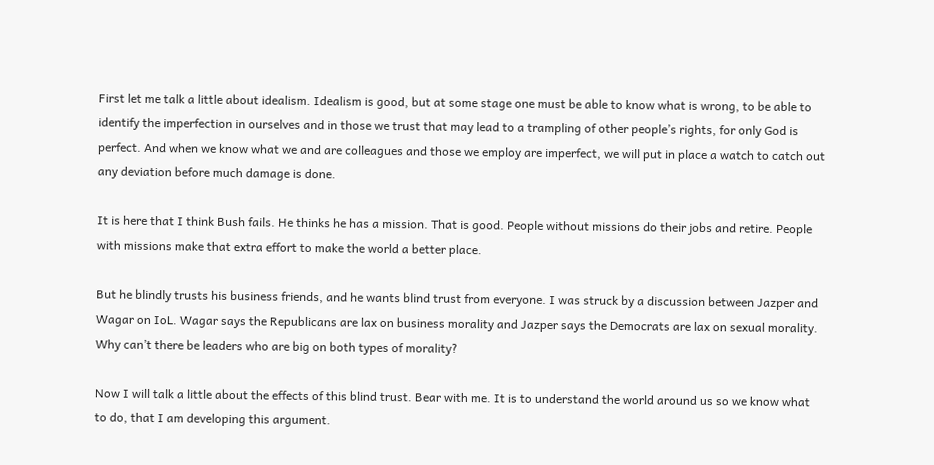First let me talk a little about idealism. Idealism is good, but at some stage one must be able to know what is wrong, to be able to identify the imperfection in ourselves and in those we trust that may lead to a trampling of other people’s rights, for only God is perfect. And when we know what we and are colleagues and those we employ are imperfect, we will put in place a watch to catch out any deviation before much damage is done.

It is here that I think Bush fails. He thinks he has a mission. That is good. People without missions do their jobs and retire. People with missions make that extra effort to make the world a better place.

But he blindly trusts his business friends, and he wants blind trust from everyone. I was struck by a discussion between Jazper and Wagar on IoL. Wagar says the Republicans are lax on business morality and Jazper says the Democrats are lax on sexual morality. Why can’t there be leaders who are big on both types of morality?

Now I will talk a little about the effects of this blind trust. Bear with me. It is to understand the world around us so we know what to do, that I am developing this argument.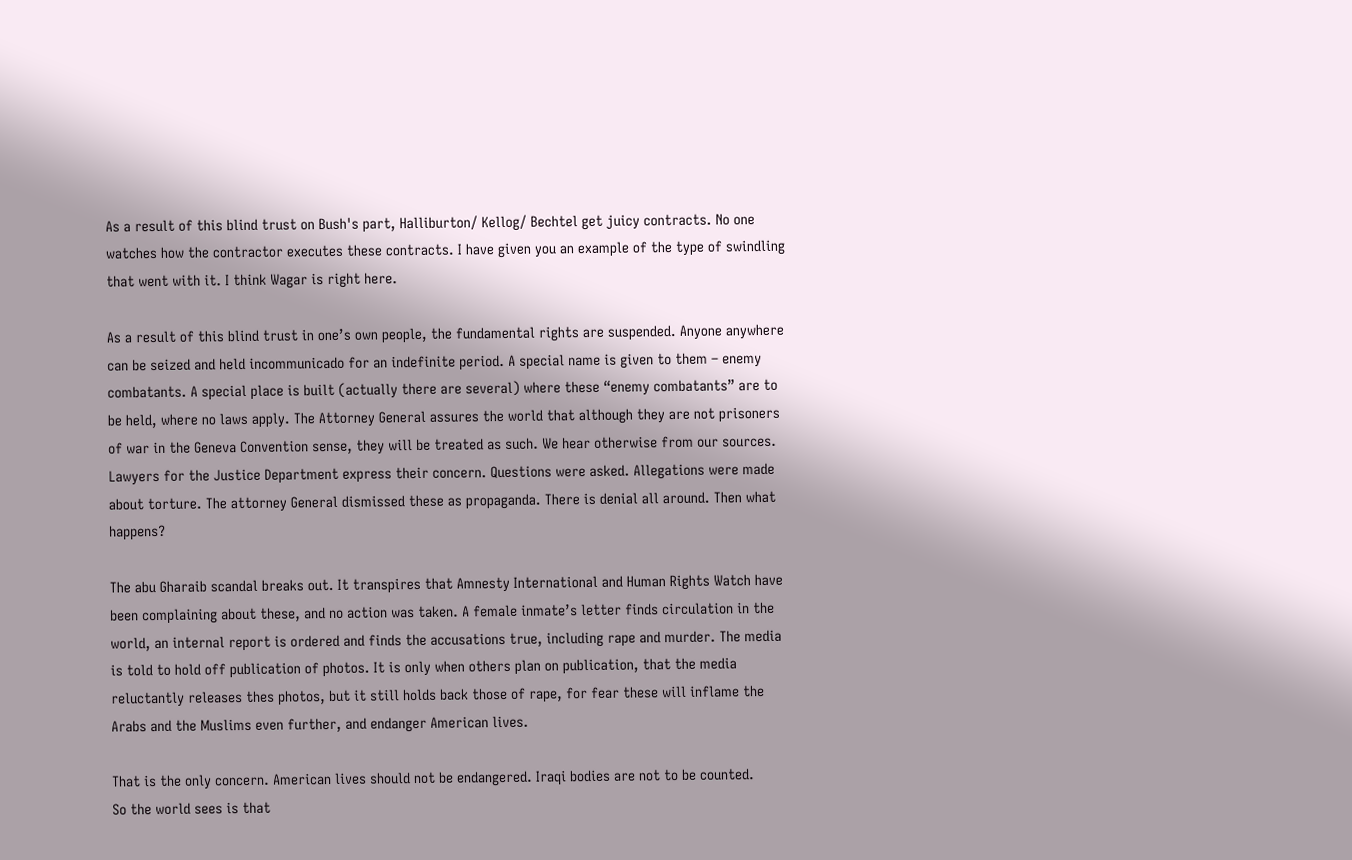As a result of this blind trust on Bush's part, Halliburton/ Kellog/ Bechtel get juicy contracts. No one watches how the contractor executes these contracts. I have given you an example of the type of swindling that went with it. I think Wagar is right here.

As a result of this blind trust in one’s own people, the fundamental rights are suspended. Anyone anywhere can be seized and held incommunicado for an indefinite period. A special name is given to them – enemy combatants. A special place is built (actually there are several) where these “enemy combatants” are to be held, where no laws apply. The Attorney General assures the world that although they are not prisoners of war in the Geneva Convention sense, they will be treated as such. We hear otherwise from our sources. Lawyers for the Justice Department express their concern. Questions were asked. Allegations were made about torture. The attorney General dismissed these as propaganda. There is denial all around. Then what happens?

The abu Gharaib scandal breaks out. It transpires that Amnesty International and Human Rights Watch have been complaining about these, and no action was taken. A female inmate’s letter finds circulation in the world, an internal report is ordered and finds the accusations true, including rape and murder. The media is told to hold off publication of photos. It is only when others plan on publication, that the media reluctantly releases thes photos, but it still holds back those of rape, for fear these will inflame the Arabs and the Muslims even further, and endanger American lives.

That is the only concern. American lives should not be endangered. Iraqi bodies are not to be counted.
So the world sees is that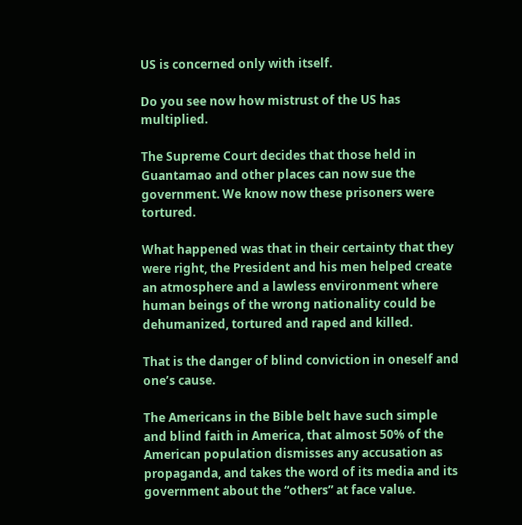US is concerned only with itself.

Do you see now how mistrust of the US has multiplied.

The Supreme Court decides that those held in Guantamao and other places can now sue the government. We know now these prisoners were tortured.

What happened was that in their certainty that they were right, the President and his men helped create an atmosphere and a lawless environment where human beings of the wrong nationality could be dehumanized, tortured and raped and killed.

That is the danger of blind conviction in oneself and one’s cause.

The Americans in the Bible belt have such simple and blind faith in America, that almost 50% of the American population dismisses any accusation as propaganda, and takes the word of its media and its government about the “others” at face value.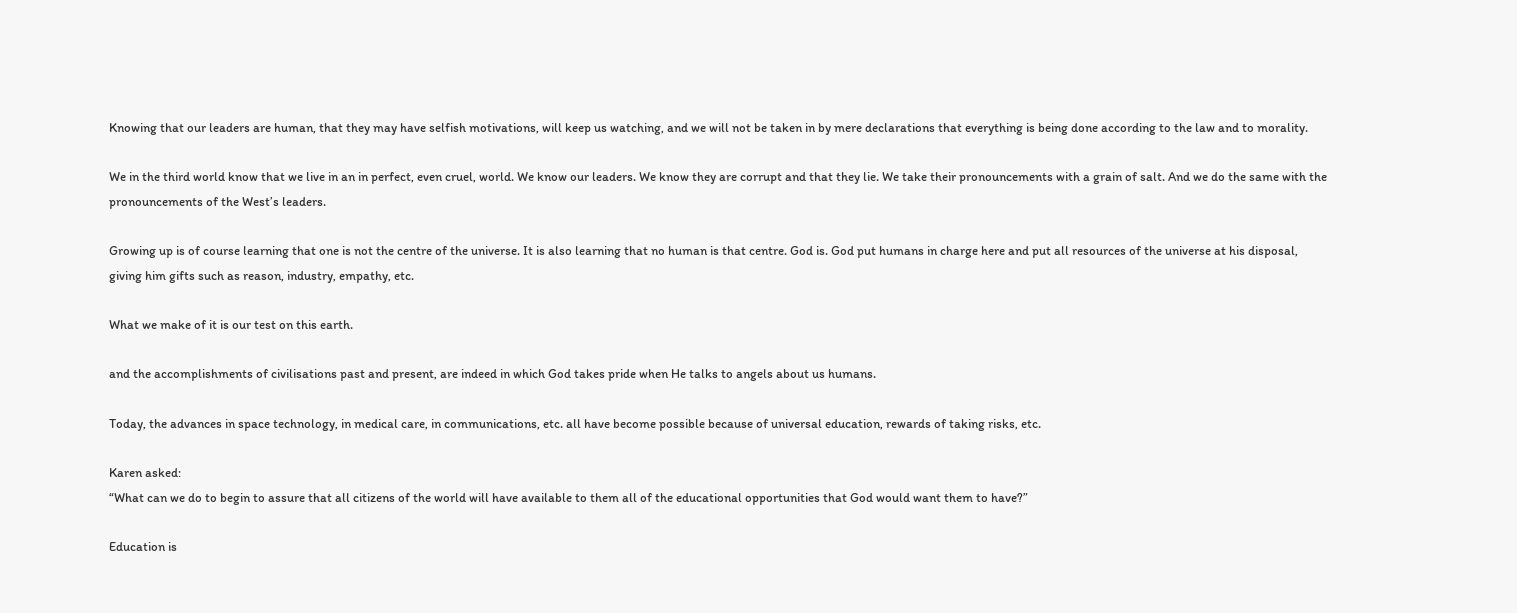Knowing that our leaders are human, that they may have selfish motivations, will keep us watching, and we will not be taken in by mere declarations that everything is being done according to the law and to morality.

We in the third world know that we live in an in perfect, even cruel, world. We know our leaders. We know they are corrupt and that they lie. We take their pronouncements with a grain of salt. And we do the same with the pronouncements of the West’s leaders.

Growing up is of course learning that one is not the centre of the universe. It is also learning that no human is that centre. God is. God put humans in charge here and put all resources of the universe at his disposal, giving him gifts such as reason, industry, empathy, etc.

What we make of it is our test on this earth.

and the accomplishments of civilisations past and present, are indeed in which God takes pride when He talks to angels about us humans.

Today, the advances in space technology, in medical care, in communications, etc. all have become possible because of universal education, rewards of taking risks, etc.

Karen asked:
“What can we do to begin to assure that all citizens of the world will have available to them all of the educational opportunities that God would want them to have?”

Education is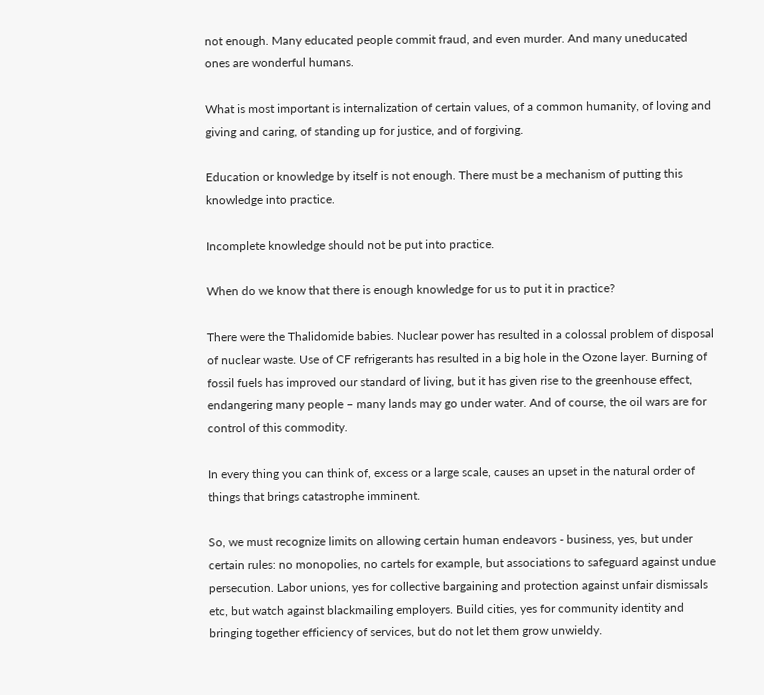not enough. Many educated people commit fraud, and even murder. And many uneducated ones are wonderful humans.

What is most important is internalization of certain values, of a common humanity, of loving and giving and caring, of standing up for justice, and of forgiving.

Education or knowledge by itself is not enough. There must be a mechanism of putting this knowledge into practice.

Incomplete knowledge should not be put into practice.

When do we know that there is enough knowledge for us to put it in practice?

There were the Thalidomide babies. Nuclear power has resulted in a colossal problem of disposal of nuclear waste. Use of CF refrigerants has resulted in a big hole in the Ozone layer. Burning of fossil fuels has improved our standard of living, but it has given rise to the greenhouse effect, endangering many people – many lands may go under water. And of course, the oil wars are for control of this commodity.

In every thing you can think of, excess or a large scale, causes an upset in the natural order of things that brings catastrophe imminent.

So, we must recognize limits on allowing certain human endeavors - business, yes, but under certain rules: no monopolies, no cartels for example, but associations to safeguard against undue persecution. Labor unions, yes for collective bargaining and protection against unfair dismissals etc, but watch against blackmailing employers. Build cities, yes for community identity and bringing together efficiency of services, but do not let them grow unwieldy.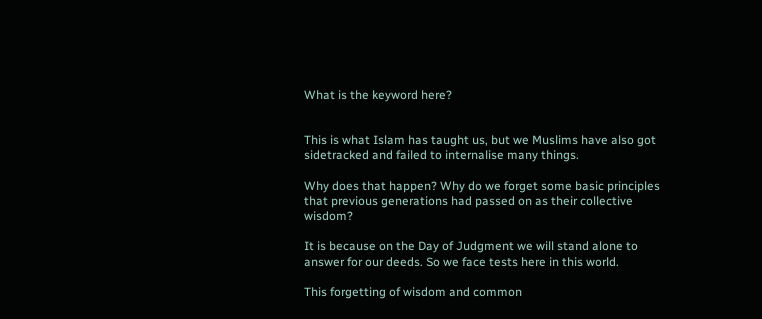What is the keyword here?


This is what Islam has taught us, but we Muslims have also got sidetracked and failed to internalise many things.

Why does that happen? Why do we forget some basic principles that previous generations had passed on as their collective wisdom?

It is because on the Day of Judgment we will stand alone to answer for our deeds. So we face tests here in this world.

This forgetting of wisdom and common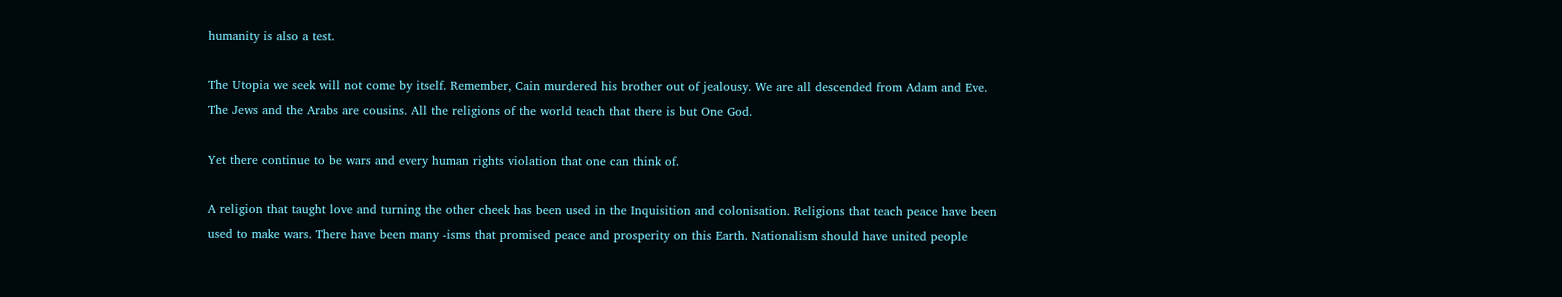humanity is also a test.

The Utopia we seek will not come by itself. Remember, Cain murdered his brother out of jealousy. We are all descended from Adam and Eve. The Jews and the Arabs are cousins. All the religions of the world teach that there is but One God.

Yet there continue to be wars and every human rights violation that one can think of.

A religion that taught love and turning the other cheek has been used in the Inquisition and colonisation. Religions that teach peace have been used to make wars. There have been many -isms that promised peace and prosperity on this Earth. Nationalism should have united people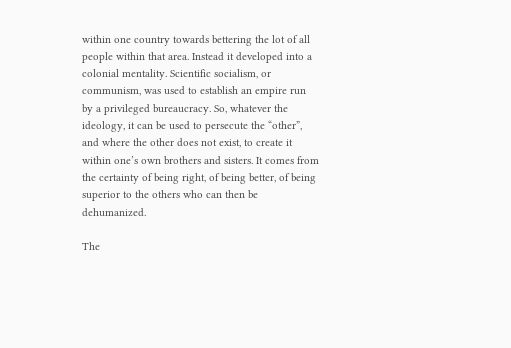within one country towards bettering the lot of all people within that area. Instead it developed into a colonial mentality. Scientific socialism, or communism, was used to establish an empire run by a privileged bureaucracy. So, whatever the ideology, it can be used to persecute the “other”, and where the other does not exist, to create it within one’s own brothers and sisters. It comes from the certainty of being right, of being better, of being superior to the others who can then be dehumanized.

The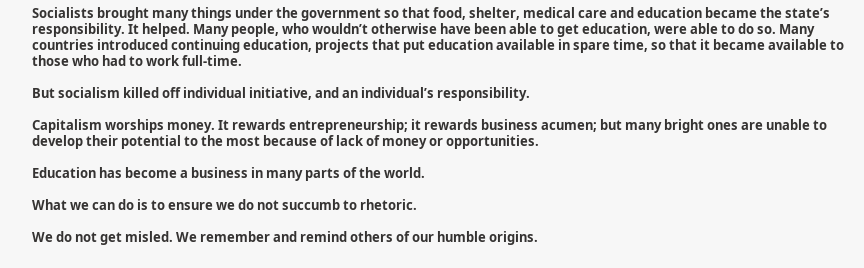Socialists brought many things under the government so that food, shelter, medical care and education became the state’s responsibility. It helped. Many people, who wouldn’t otherwise have been able to get education, were able to do so. Many countries introduced continuing education, projects that put education available in spare time, so that it became available to those who had to work full-time.

But socialism killed off individual initiative, and an individual’s responsibility.

Capitalism worships money. It rewards entrepreneurship; it rewards business acumen; but many bright ones are unable to develop their potential to the most because of lack of money or opportunities.

Education has become a business in many parts of the world.

What we can do is to ensure we do not succumb to rhetoric.

We do not get misled. We remember and remind others of our humble origins.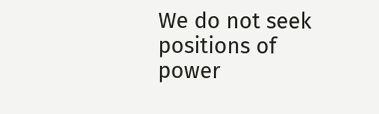We do not seek positions of power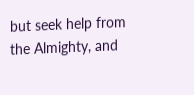but seek help from the Almighty, and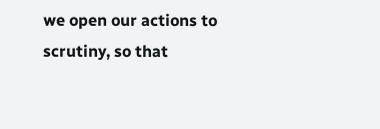we open our actions to scrutiny, so that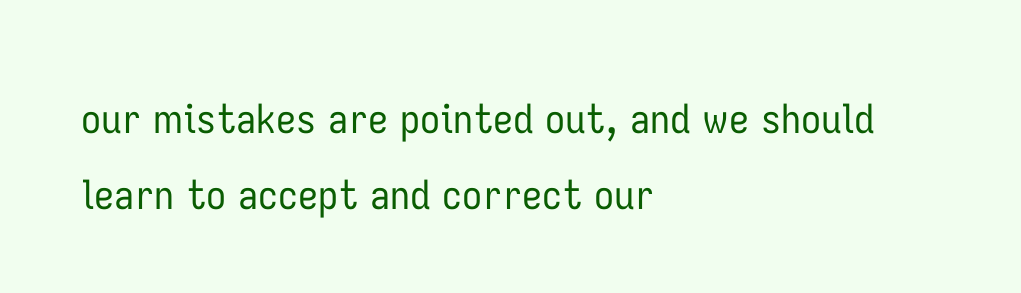our mistakes are pointed out, and we should learn to accept and correct our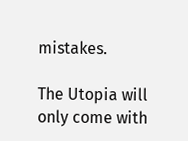mistakes.

The Utopia will only come with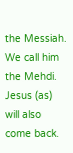the Messiah. We call him the Mehdi. Jesus (as) will also come back.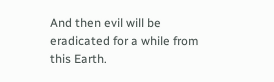And then evil will be eradicated for a while from this Earth.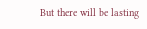But there will be lasting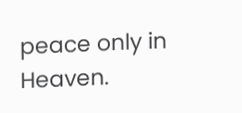peace only in Heaven.